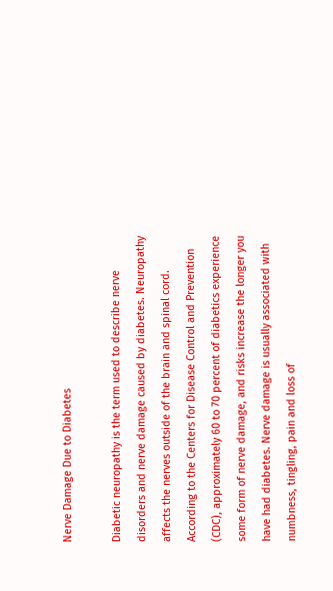Nerve Damage Due to Diabetes

Diabetic neuropathy is the term used to describe nerve disorders and nerve damage caused by diabetes. Neuropathy affects the nerves outside of the brain and spinal cord. According to the Centers for Disease Control and Prevention (CDC), approximately 60 to 70 percent of diabetics experience some form of nerve damage, and risks increase the longer you have had diabetes. Nerve damage is usually associated with numbness, tingling, pain and loss of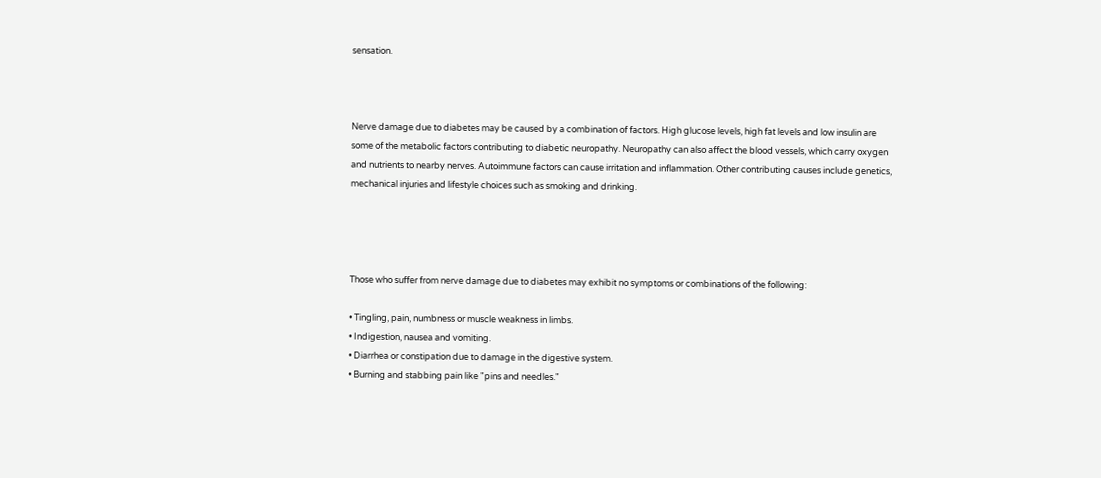sensation.



Nerve damage due to diabetes may be caused by a combination of factors. High glucose levels, high fat levels and low insulin are some of the metabolic factors contributing to diabetic neuropathy. Neuropathy can also affect the blood vessels, which carry oxygen and nutrients to nearby nerves. Autoimmune factors can cause irritation and inflammation. Other contributing causes include genetics, mechanical injuries and lifestyle choices such as smoking and drinking.




Those who suffer from nerve damage due to diabetes may exhibit no symptoms or combinations of the following:

• Tingling, pain, numbness or muscle weakness in limbs.
• Indigestion, nausea and vomiting.
• Diarrhea or constipation due to damage in the digestive system.
• Burning and stabbing pain like "pins and needles."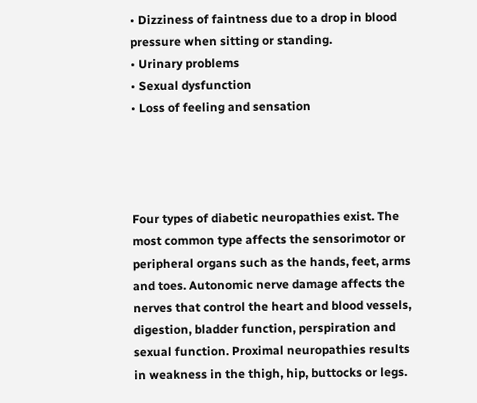• Dizziness of faintness due to a drop in blood pressure when sitting or standing.
• Urinary problems
• Sexual dysfunction
• Loss of feeling and sensation




Four types of diabetic neuropathies exist. The most common type affects the sensorimotor or peripheral organs such as the hands, feet, arms and toes. Autonomic nerve damage affects the nerves that control the heart and blood vessels, digestion, bladder function, perspiration and sexual function. Proximal neuropathies results in weakness in the thigh, hip, buttocks or legs.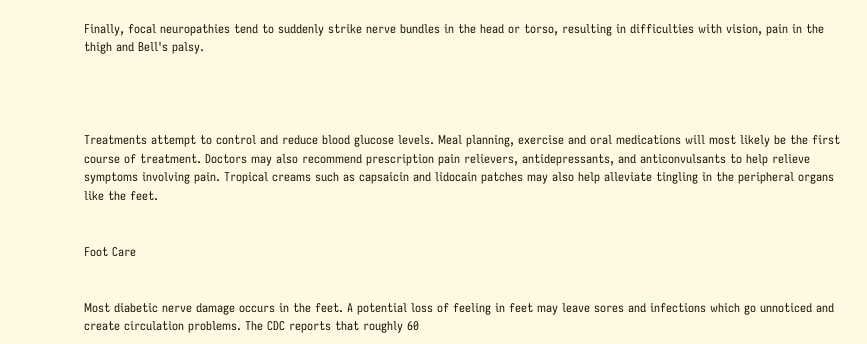Finally, focal neuropathies tend to suddenly strike nerve bundles in the head or torso, resulting in difficulties with vision, pain in the thigh and Bell's palsy.




Treatments attempt to control and reduce blood glucose levels. Meal planning, exercise and oral medications will most likely be the first course of treatment. Doctors may also recommend prescription pain relievers, antidepressants, and anticonvulsants to help relieve symptoms involving pain. Tropical creams such as capsaicin and lidocain patches may also help alleviate tingling in the peripheral organs like the feet.


Foot Care


Most diabetic nerve damage occurs in the feet. A potential loss of feeling in feet may leave sores and infections which go unnoticed and create circulation problems. The CDC reports that roughly 60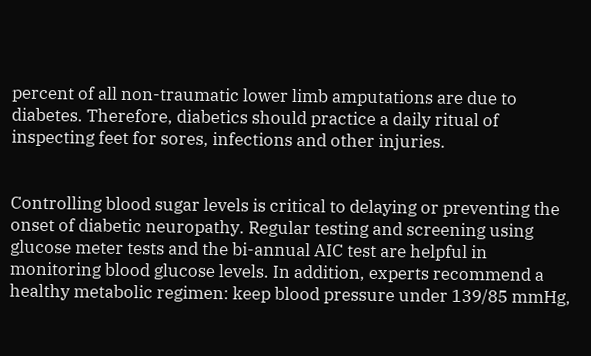percent of all non-traumatic lower limb amputations are due to diabetes. Therefore, diabetics should practice a daily ritual of inspecting feet for sores, infections and other injuries.


Controlling blood sugar levels is critical to delaying or preventing the onset of diabetic neuropathy. Regular testing and screening using glucose meter tests and the bi-annual AIC test are helpful in monitoring blood glucose levels. In addition, experts recommend a healthy metabolic regimen: keep blood pressure under 139/85 mmHg,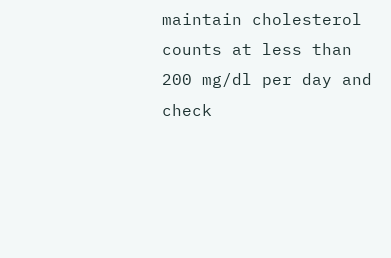maintain cholesterol counts at less than 200 mg/dl per day and check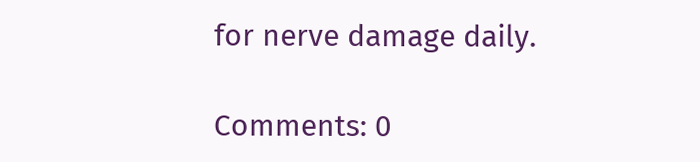for nerve damage daily.

Comments: 0